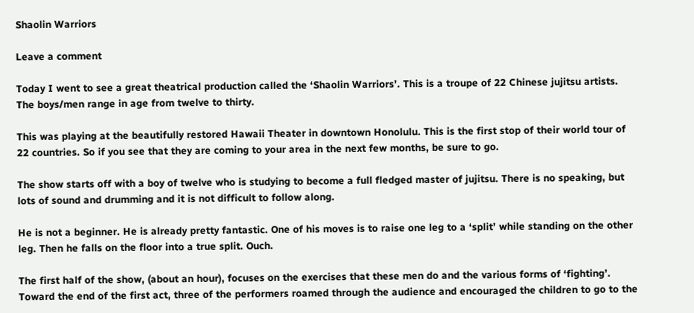Shaolin Warriors

Leave a comment

Today I went to see a great theatrical production called the ‘Shaolin Warriors’. This is a troupe of 22 Chinese jujitsu artists. The boys/men range in age from twelve to thirty.

This was playing at the beautifully restored Hawaii Theater in downtown Honolulu. This is the first stop of their world tour of 22 countries. So if you see that they are coming to your area in the next few months, be sure to go.

The show starts off with a boy of twelve who is studying to become a full fledged master of jujitsu. There is no speaking, but lots of sound and drumming and it is not difficult to follow along.

He is not a beginner. He is already pretty fantastic. One of his moves is to raise one leg to a ‘split’ while standing on the other leg. Then he falls on the floor into a true split. Ouch.

The first half of the show, (about an hour), focuses on the exercises that these men do and the various forms of ‘fighting’. Toward the end of the first act, three of the performers roamed through the audience and encouraged the children to go to the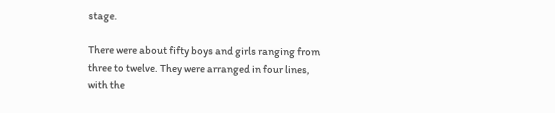stage.

There were about fifty boys and girls ranging from three to twelve. They were arranged in four lines, with the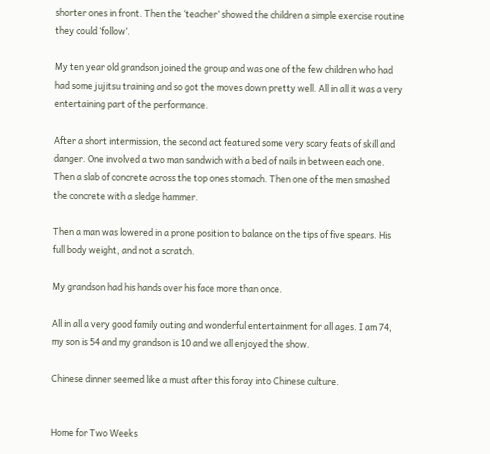shorter ones in front. Then the ‘teacher’ showed the children a simple exercise routine they could ‘follow’.

My ten year old grandson joined the group and was one of the few children who had had some jujitsu training and so got the moves down pretty well. All in all it was a very entertaining part of the performance.

After a short intermission, the second act featured some very scary feats of skill and danger. One involved a two man sandwich with a bed of nails in between each one. Then a slab of concrete across the top ones stomach. Then one of the men smashed the concrete with a sledge hammer.

Then a man was lowered in a prone position to balance on the tips of five spears. His full body weight, and not a scratch.

My grandson had his hands over his face more than once.

All in all a very good family outing and wonderful entertainment for all ages. I am 74, my son is 54 and my grandson is 10 and we all enjoyed the show.

Chinese dinner seemed like a must after this foray into Chinese culture.


Home for Two Weeks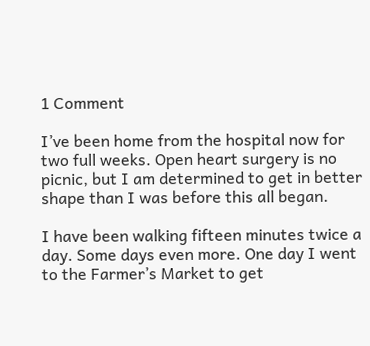1 Comment

I’ve been home from the hospital now for two full weeks. Open heart surgery is no picnic, but I am determined to get in better shape than I was before this all began.

I have been walking fifteen minutes twice a day. Some days even more. One day I went to the Farmer’s Market to get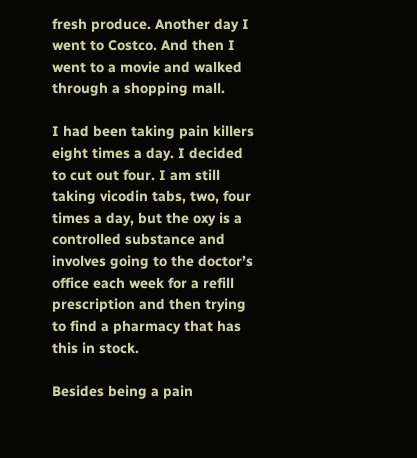fresh produce. Another day I went to Costco. And then I went to a movie and walked through a shopping mall.

I had been taking pain killers eight times a day. I decided to cut out four. I am still taking vicodin tabs, two, four times a day, but the oxy is a controlled substance and involves going to the doctor’s office each week for a refill prescription and then trying to find a pharmacy that has this in stock.

Besides being a pain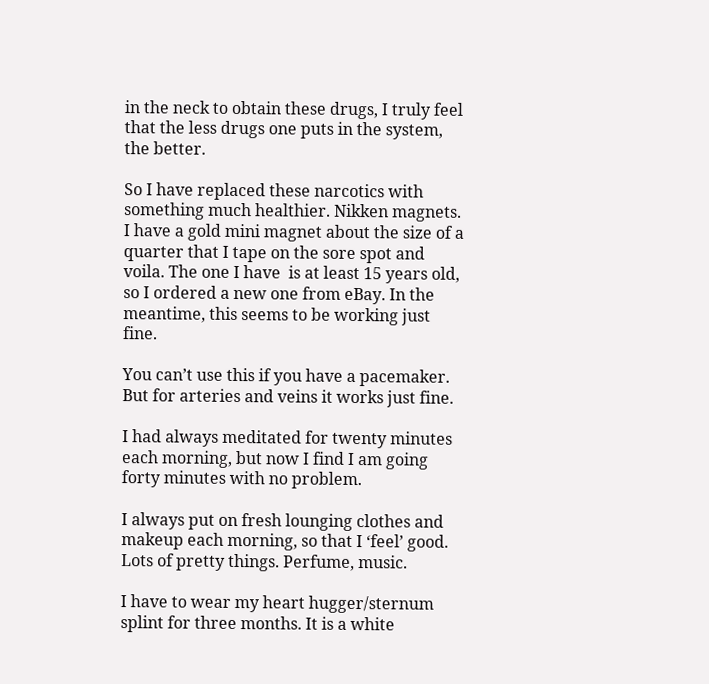in the neck to obtain these drugs, I truly feel that the less drugs one puts in the system, the better.

So I have replaced these narcotics with something much healthier. Nikken magnets. I have a gold mini magnet about the size of a quarter that I tape on the sore spot and voila. The one I have  is at least 15 years old, so I ordered a new one from eBay. In the meantime, this seems to be working just fine.

You can’t use this if you have a pacemaker. But for arteries and veins it works just fine.

I had always meditated for twenty minutes each morning, but now I find I am going forty minutes with no problem.

I always put on fresh lounging clothes and makeup each morning, so that I ‘feel’ good. Lots of pretty things. Perfume, music.

I have to wear my heart hugger/sternum splint for three months. It is a white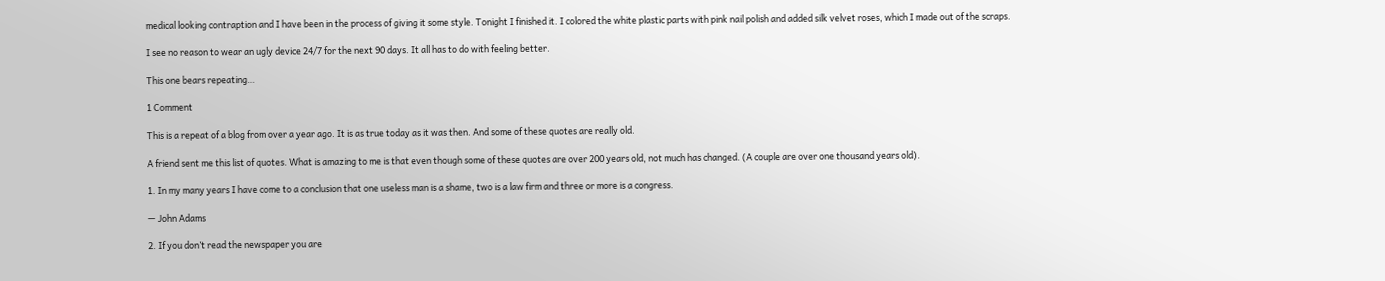medical looking contraption and I have been in the process of giving it some style. Tonight I finished it. I colored the white plastic parts with pink nail polish and added silk velvet roses, which I made out of the scraps.

I see no reason to wear an ugly device 24/7 for the next 90 days. It all has to do with feeling better.

This one bears repeating…

1 Comment

This is a repeat of a blog from over a year ago. It is as true today as it was then. And some of these quotes are really old.

A friend sent me this list of quotes. What is amazing to me is that even though some of these quotes are over 200 years old, not much has changed. (A couple are over one thousand years old).

1. In my many years I have come to a conclusion that one useless man is a shame, two is a law firm and three or more is a congress.

— John Adams

2. If you don’t read the newspaper you are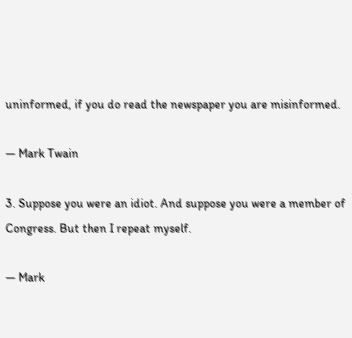uninformed, if you do read the newspaper you are misinformed.

— Mark Twain

3. Suppose you were an idiot. And suppose you were a member of Congress. But then I repeat myself.

— Mark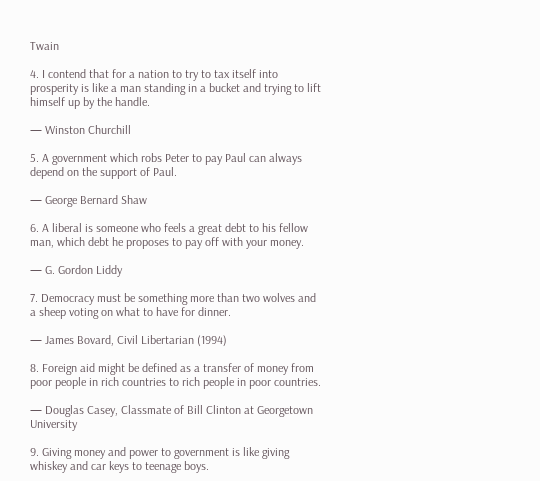Twain

4. I contend that for a nation to try to tax itself into prosperity is like a man standing in a bucket and trying to lift himself up by the handle.

— Winston Churchill

5. A government which robs Peter to pay Paul can always depend on the support of Paul.

— George Bernard Shaw

6. A liberal is someone who feels a great debt to his fellow man, which debt he proposes to pay off with your money.

— G. Gordon Liddy

7. Democracy must be something more than two wolves and a sheep voting on what to have for dinner.

— James Bovard, Civil Libertarian (1994)

8. Foreign aid might be defined as a transfer of money from poor people in rich countries to rich people in poor countries.

— Douglas Casey, Classmate of Bill Clinton at Georgetown University

9. Giving money and power to government is like giving whiskey and car keys to teenage boys.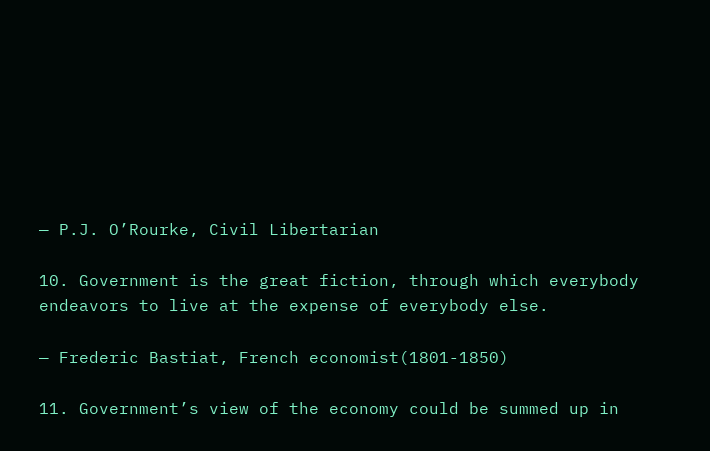— P.J. O’Rourke, Civil Libertarian

10. Government is the great fiction, through which everybody endeavors to live at the expense of everybody else.

— Frederic Bastiat, French economist(1801-1850)

11. Government’s view of the economy could be summed up in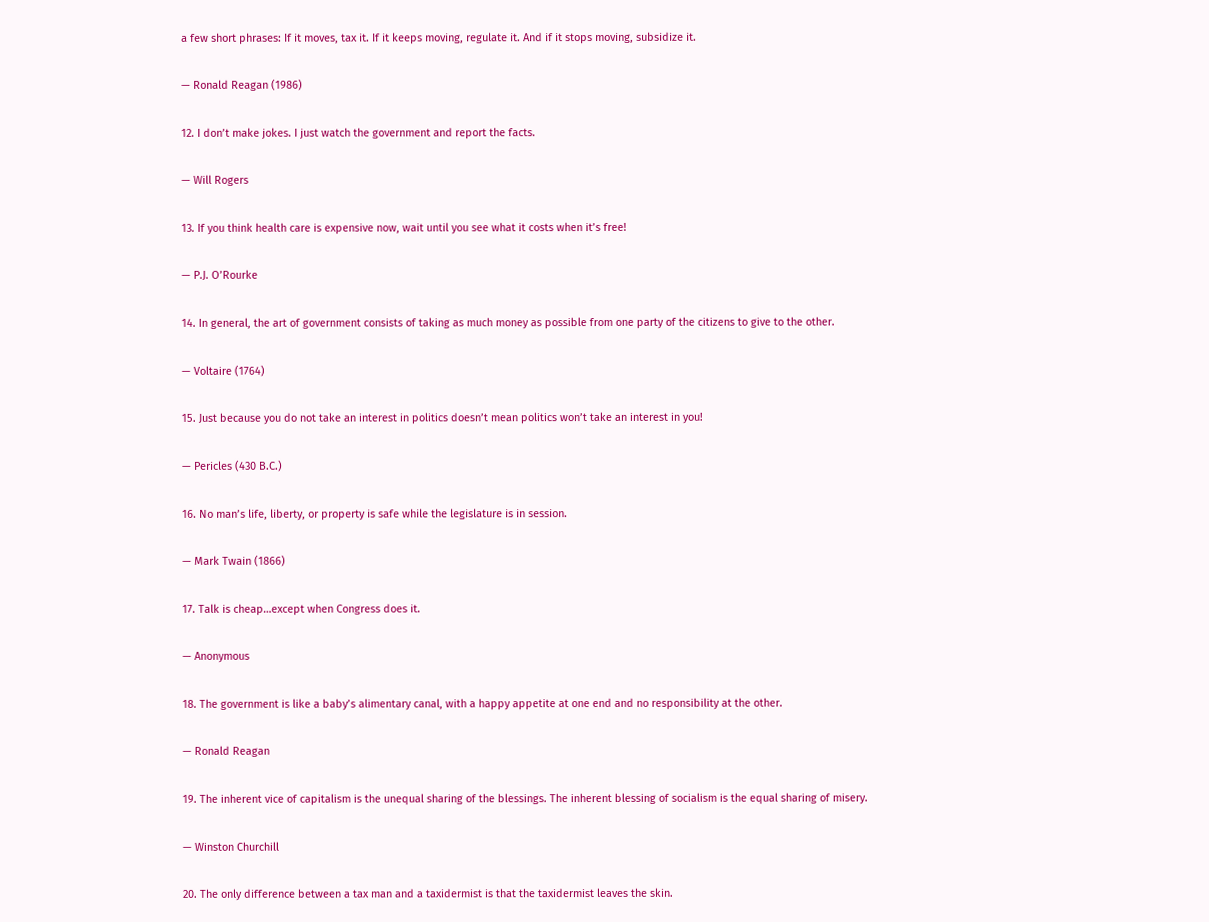a few short phrases: If it moves, tax it. If it keeps moving, regulate it. And if it stops moving, subsidize it.

— Ronald Reagan (1986)

12. I don’t make jokes. I just watch the government and report the facts.

— Will Rogers

13. If you think health care is expensive now, wait until you see what it costs when it’s free!

— P.J. O’Rourke

14. In general, the art of government consists of taking as much money as possible from one party of the citizens to give to the other.

— Voltaire (1764)

15. Just because you do not take an interest in politics doesn’t mean politics won’t take an interest in you!

— Pericles (430 B.C.)

16. No man’s life, liberty, or property is safe while the legislature is in session.

— Mark Twain (1866)

17. Talk is cheap…except when Congress does it.

— Anonymous

18. The government is like a baby’s alimentary canal, with a happy appetite at one end and no responsibility at the other.

— Ronald Reagan

19. The inherent vice of capitalism is the unequal sharing of the blessings. The inherent blessing of socialism is the equal sharing of misery.

— Winston Churchill

20. The only difference between a tax man and a taxidermist is that the taxidermist leaves the skin.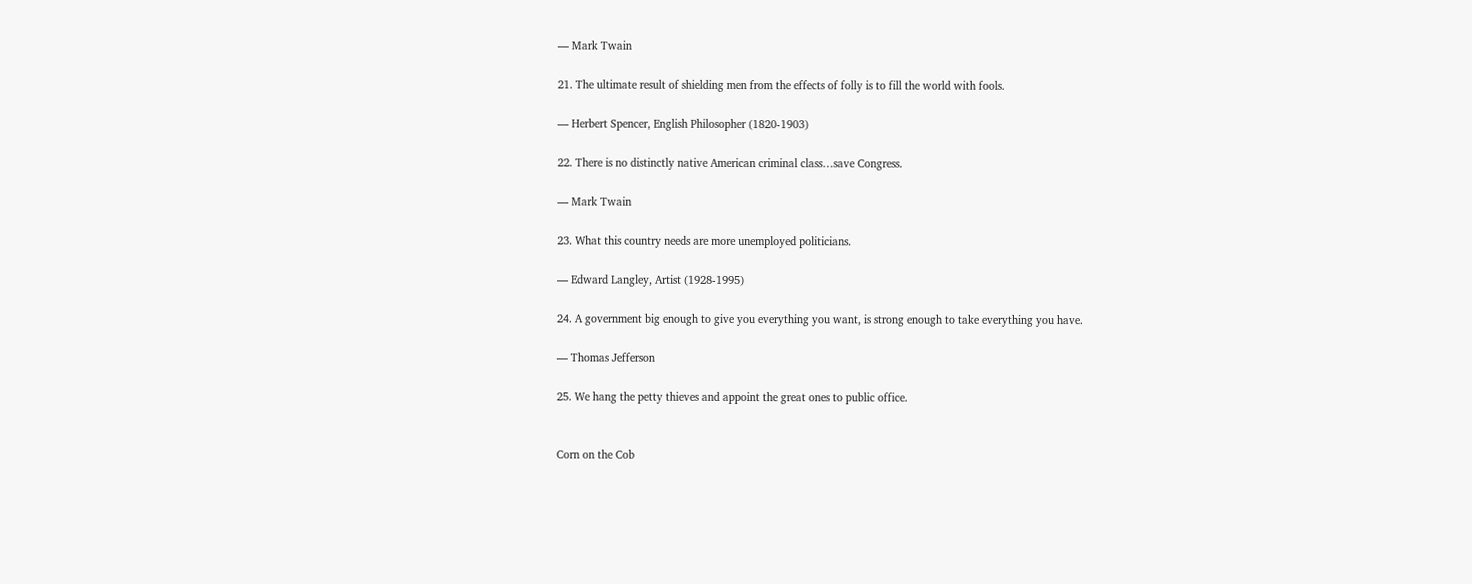— Mark Twain

21. The ultimate result of shielding men from the effects of folly is to fill the world with fools.

— Herbert Spencer, English Philosopher (1820-1903)

22. There is no distinctly native American criminal class…save Congress.

— Mark Twain

23. What this country needs are more unemployed politicians.

— Edward Langley, Artist (1928-1995)

24. A government big enough to give you everything you want, is strong enough to take everything you have.

— Thomas Jefferson

25. We hang the petty thieves and appoint the great ones to public office.


Corn on the Cob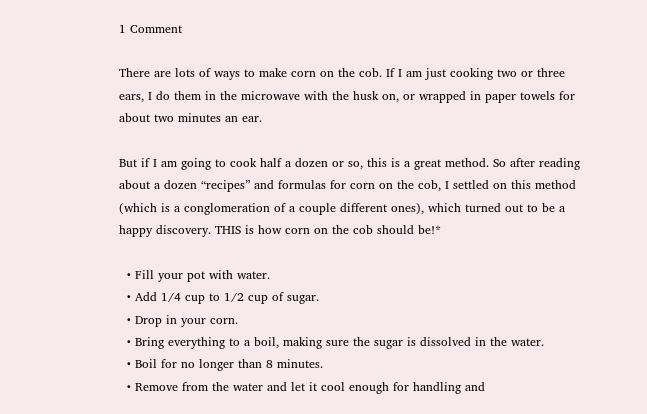1 Comment

There are lots of ways to make corn on the cob. If I am just cooking two or three ears, I do them in the microwave with the husk on, or wrapped in paper towels for about two minutes an ear.

But if I am going to cook half a dozen or so, this is a great method. So after reading about a dozen “recipes” and formulas for corn on the cob, I settled on this method (which is a conglomeration of a couple different ones), which turned out to be a happy discovery. THIS is how corn on the cob should be!*

  • Fill your pot with water.
  • Add 1/4 cup to 1/2 cup of sugar.
  • Drop in your corn.
  • Bring everything to a boil, making sure the sugar is dissolved in the water.
  • Boil for no longer than 8 minutes.
  • Remove from the water and let it cool enough for handling and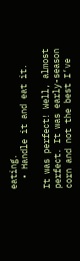eating.
  • Handle it and eat it.

It was perfect! Well, almost perfect. It was early-season corn and not the best I’ve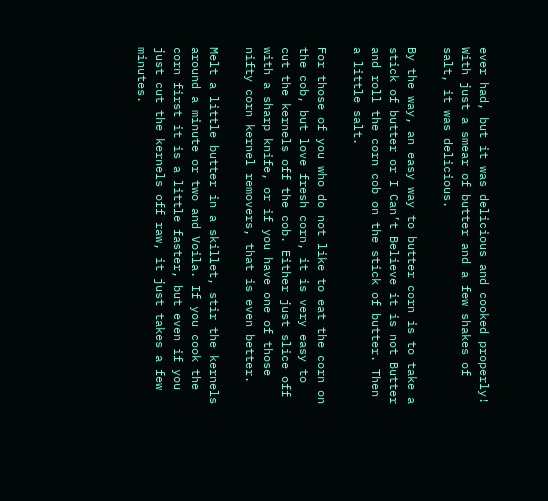ever had, but it was delicious and cooked properly! With just a smear of butter and a few shakes of salt, it was delicious.

By the way, an easy way to butter corn is to take a stick of butter or I Can’t Believe it is not Butter and roll the corn cob on the stick of butter. Then a little salt.

For those of you who do not like to eat the corn on the cob, but love fresh corn, it is very easy to cut the kernels off the cob. Either just slice off with a sharp knife, or if you have one of those nifty corn kernel removers, that is even better.

Melt a little butter in a skillet, stir the kernels around a minute or two and Voila. If you cook the corn first it is a little faster, but even if you just cut the kernels off raw, it just takes a few minutes.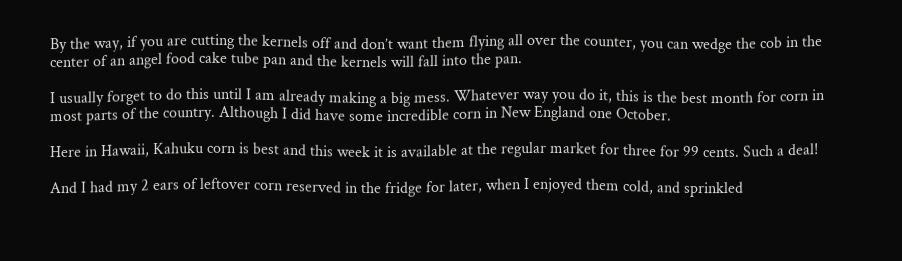By the way, if you are cutting the kernels off and don’t want them flying all over the counter, you can wedge the cob in the center of an angel food cake tube pan and the kernels will fall into the pan.

I usually forget to do this until I am already making a big mess. Whatever way you do it, this is the best month for corn in most parts of the country. Although I did have some incredible corn in New England one October.

Here in Hawaii, Kahuku corn is best and this week it is available at the regular market for three for 99 cents. Such a deal!

And I had my 2 ears of leftover corn reserved in the fridge for later, when I enjoyed them cold, and sprinkled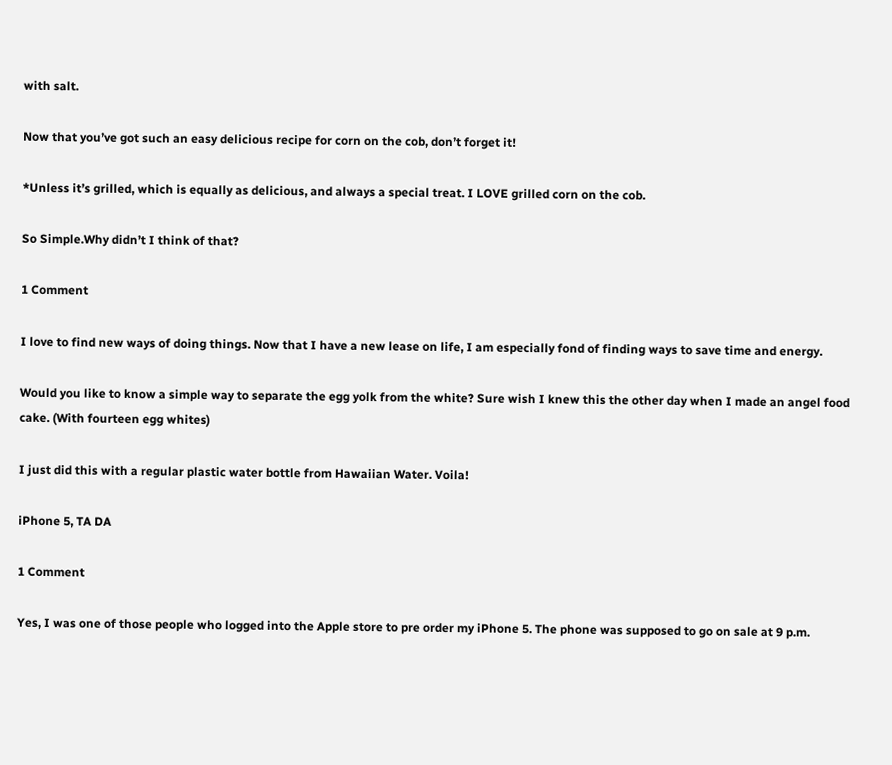with salt.

Now that you’ve got such an easy delicious recipe for corn on the cob, don’t forget it!

*Unless it’s grilled, which is equally as delicious, and always a special treat. I LOVE grilled corn on the cob.

So Simple.Why didn’t I think of that?

1 Comment

I love to find new ways of doing things. Now that I have a new lease on life, I am especially fond of finding ways to save time and energy.

Would you like to know a simple way to separate the egg yolk from the white? Sure wish I knew this the other day when I made an angel food cake. (With fourteen egg whites)

I just did this with a regular plastic water bottle from Hawaiian Water. Voila!

iPhone 5, TA DA

1 Comment

Yes, I was one of those people who logged into the Apple store to pre order my iPhone 5. The phone was supposed to go on sale at 9 p.m.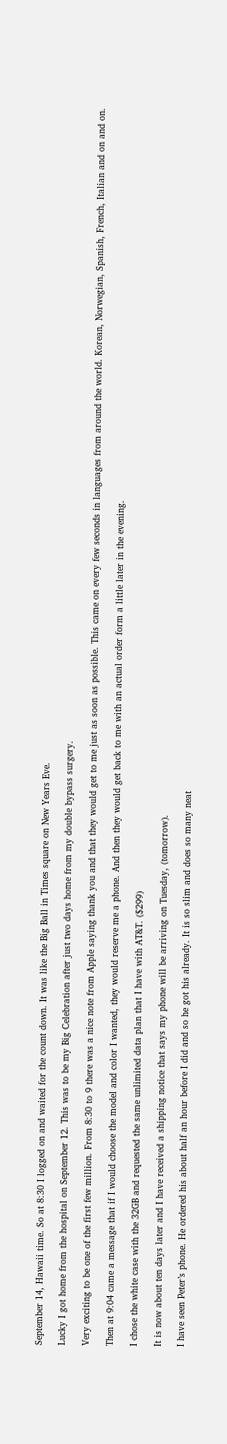September 14, Hawaii time. So at 8:30 I logged on and waited for the count down. It was like the Big Ball in Times square on New Years Eve.

Lucky I got home from the hospital on September 12. This was to be my Big Celebration after just two days home from my double bypass surgery.

Very exciting to be one of the first few million. From 8:30 to 9 there was a nice note from Apple saying thank you and that they would get to me just as soon as possible. This came on every few seconds in languages from around the world. Korean, Norwegian, Spanish, French, Italian and on and on.

Then at 9:04 came a message that if I would choose the model and color I wanted, they would reserve me a phone. And then they would get back to me with an actual order form a little later in the evening.

I chose the white case with the 32GB and requested the same unlimited data plan that I have with AT&T. ($299)

It is now about ten days later and I have received a shipping notice that says my phone will be arriving on Tuesday, (tomorrow).

I have seen Peter’s phone. He ordered his about half an hour before I did and so he got his already. It is so slim and does so many neat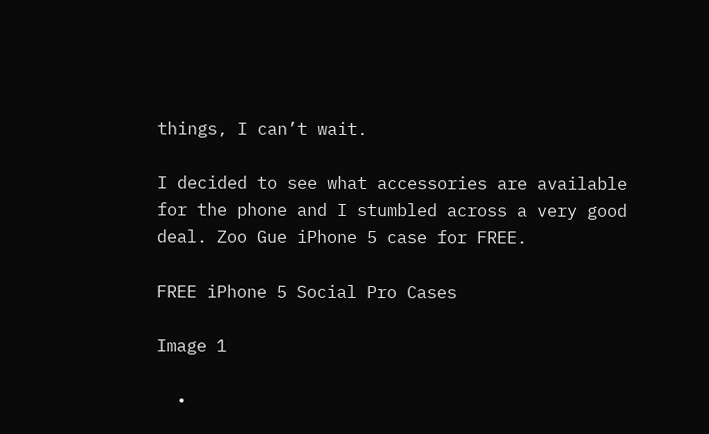things, I can’t wait.

I decided to see what accessories are available for the phone and I stumbled across a very good deal. Zoo Gue iPhone 5 case for FREE.

FREE iPhone 5 Social Pro Cases

Image 1

  •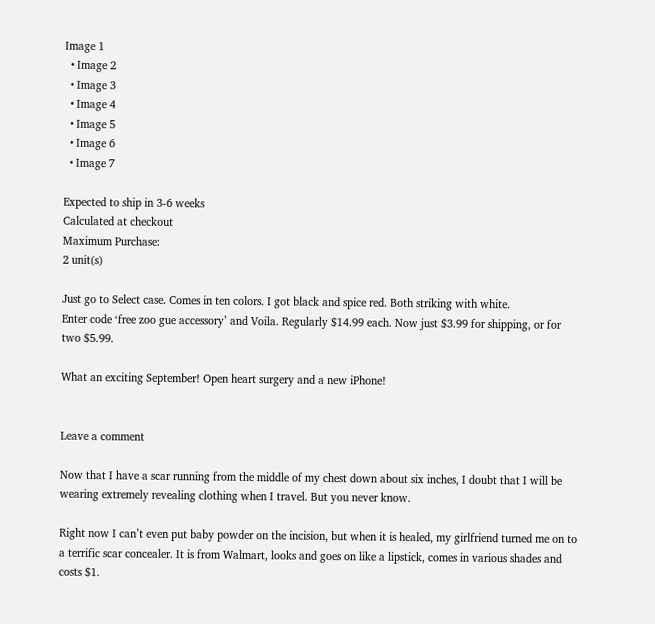Image 1
  • Image 2
  • Image 3
  • Image 4
  • Image 5
  • Image 6
  • Image 7

Expected to ship in 3-6 weeks
Calculated at checkout
Maximum Purchase:
2 unit(s)

Just go to Select case. Comes in ten colors. I got black and spice red. Both striking with white.
Enter code ‘free zoo gue accessory’ and Voila. Regularly $14.99 each. Now just $3.99 for shipping, or for two $5.99.

What an exciting September! Open heart surgery and a new iPhone!


Leave a comment

Now that I have a scar running from the middle of my chest down about six inches, I doubt that I will be wearing extremely revealing clothing when I travel. But you never know.

Right now I can’t even put baby powder on the incision, but when it is healed, my girlfriend turned me on to a terrific scar concealer. It is from Walmart, looks and goes on like a lipstick, comes in various shades and costs $1.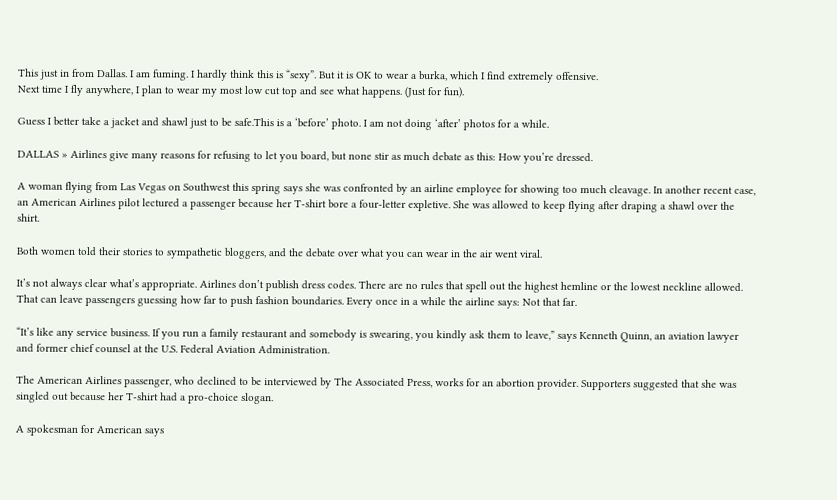This just in from Dallas. I am fuming. I hardly think this is “sexy”. But it is OK to wear a burka, which I find extremely offensive.
Next time I fly anywhere, I plan to wear my most low cut top and see what happens. (Just for fun).

Guess I better take a jacket and shawl just to be safe.This is a ‘before’ photo. I am not doing ‘after’ photos for a while.

DALLAS » Airlines give many reasons for refusing to let you board, but none stir as much debate as this: How you’re dressed.

A woman flying from Las Vegas on Southwest this spring says she was confronted by an airline employee for showing too much cleavage. In another recent case, an American Airlines pilot lectured a passenger because her T-shirt bore a four-letter expletive. She was allowed to keep flying after draping a shawl over the shirt.

Both women told their stories to sympathetic bloggers, and the debate over what you can wear in the air went viral.

It’s not always clear what’s appropriate. Airlines don’t publish dress codes. There are no rules that spell out the highest hemline or the lowest neckline allowed. That can leave passengers guessing how far to push fashion boundaries. Every once in a while the airline says: Not that far.

“It’s like any service business. If you run a family restaurant and somebody is swearing, you kindly ask them to leave,” says Kenneth Quinn, an aviation lawyer and former chief counsel at the U.S. Federal Aviation Administration.

The American Airlines passenger, who declined to be interviewed by The Associated Press, works for an abortion provider. Supporters suggested that she was singled out because her T-shirt had a pro-choice slogan.

A spokesman for American says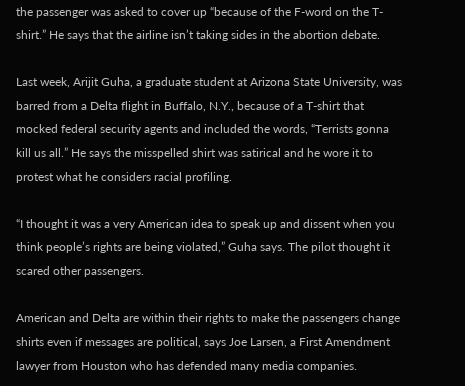the passenger was asked to cover up “because of the F-word on the T-shirt.” He says that the airline isn’t taking sides in the abortion debate.

Last week, Arijit Guha, a graduate student at Arizona State University, was barred from a Delta flight in Buffalo, N.Y., because of a T-shirt that mocked federal security agents and included the words, “Terrists gonna kill us all.” He says the misspelled shirt was satirical and he wore it to protest what he considers racial profiling.

“I thought it was a very American idea to speak up and dissent when you think people’s rights are being violated,” Guha says. The pilot thought it scared other passengers.

American and Delta are within their rights to make the passengers change shirts even if messages are political, says Joe Larsen, a First Amendment lawyer from Houston who has defended many media companies.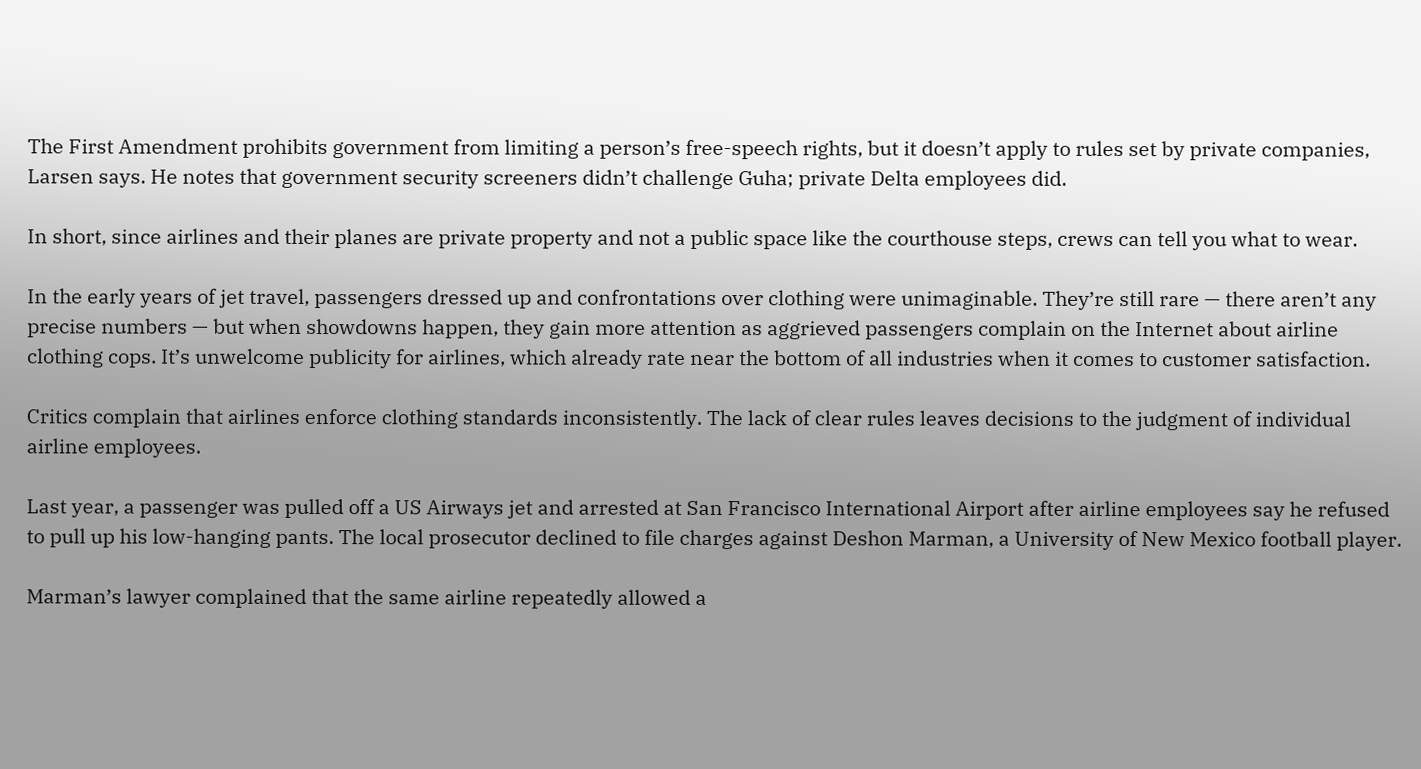The First Amendment prohibits government from limiting a person’s free-speech rights, but it doesn’t apply to rules set by private companies, Larsen says. He notes that government security screeners didn’t challenge Guha; private Delta employees did.

In short, since airlines and their planes are private property and not a public space like the courthouse steps, crews can tell you what to wear.

In the early years of jet travel, passengers dressed up and confrontations over clothing were unimaginable. They’re still rare — there aren’t any precise numbers — but when showdowns happen, they gain more attention as aggrieved passengers complain on the Internet about airline clothing cops. It’s unwelcome publicity for airlines, which already rate near the bottom of all industries when it comes to customer satisfaction.

Critics complain that airlines enforce clothing standards inconsistently. The lack of clear rules leaves decisions to the judgment of individual airline employees.

Last year, a passenger was pulled off a US Airways jet and arrested at San Francisco International Airport after airline employees say he refused to pull up his low-hanging pants. The local prosecutor declined to file charges against Deshon Marman, a University of New Mexico football player.

Marman’s lawyer complained that the same airline repeatedly allowed a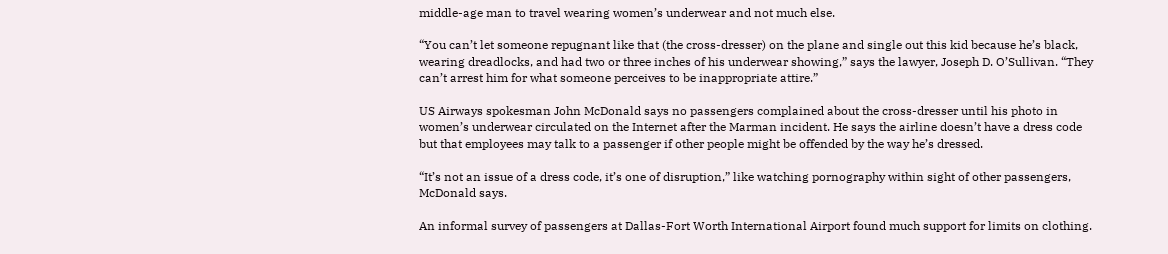middle-age man to travel wearing women’s underwear and not much else.

“You can’t let someone repugnant like that (the cross-dresser) on the plane and single out this kid because he’s black, wearing dreadlocks, and had two or three inches of his underwear showing,” says the lawyer, Joseph D. O’Sullivan. “They can’t arrest him for what someone perceives to be inappropriate attire.”

US Airways spokesman John McDonald says no passengers complained about the cross-dresser until his photo in women’s underwear circulated on the Internet after the Marman incident. He says the airline doesn’t have a dress code but that employees may talk to a passenger if other people might be offended by the way he’s dressed.

“It’s not an issue of a dress code, it’s one of disruption,” like watching pornography within sight of other passengers, McDonald says.

An informal survey of passengers at Dallas-Fort Worth International Airport found much support for limits on clothing.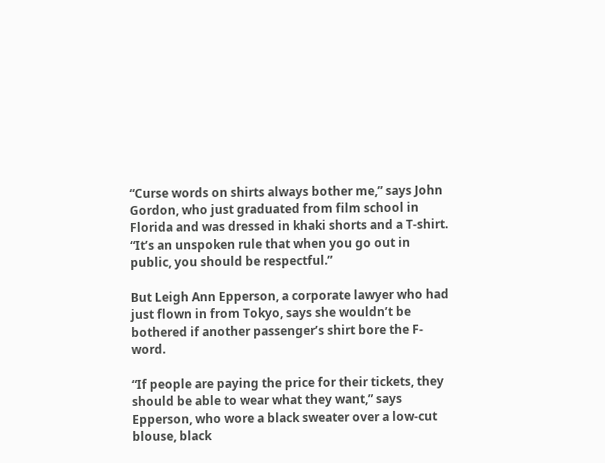“Curse words on shirts always bother me,” says John Gordon, who just graduated from film school in Florida and was dressed in khaki shorts and a T-shirt. “It’s an unspoken rule that when you go out in public, you should be respectful.”

But Leigh Ann Epperson, a corporate lawyer who had just flown in from Tokyo, says she wouldn’t be bothered if another passenger’s shirt bore the F-word.

“If people are paying the price for their tickets, they should be able to wear what they want,” says Epperson, who wore a black sweater over a low-cut blouse, black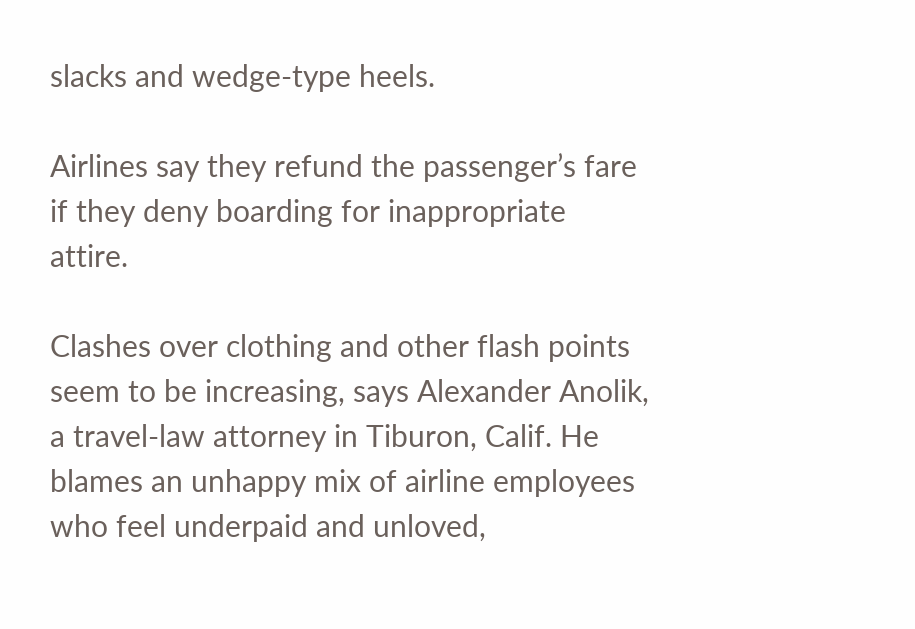slacks and wedge-type heels.

Airlines say they refund the passenger’s fare if they deny boarding for inappropriate attire.

Clashes over clothing and other flash points seem to be increasing, says Alexander Anolik, a travel-law attorney in Tiburon, Calif. He blames an unhappy mix of airline employees who feel underpaid and unloved,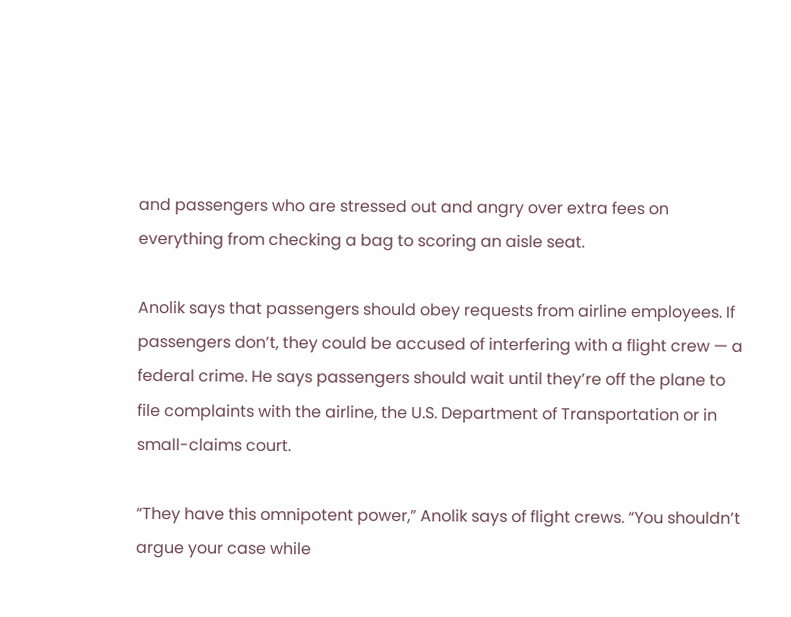and passengers who are stressed out and angry over extra fees on everything from checking a bag to scoring an aisle seat.

Anolik says that passengers should obey requests from airline employees. If passengers don’t, they could be accused of interfering with a flight crew — a federal crime. He says passengers should wait until they’re off the plane to file complaints with the airline, the U.S. Department of Transportation or in small-claims court.

“They have this omnipotent power,” Anolik says of flight crews. “You shouldn’t argue your case while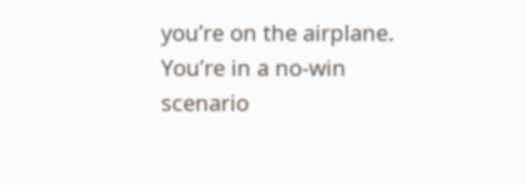you’re on the airplane. You’re in a no-win scenario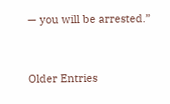— you will be arrested.”


Older Entries